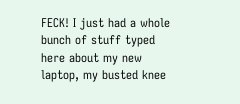FECK! I just had a whole bunch of stuff typed here about my new laptop, my busted knee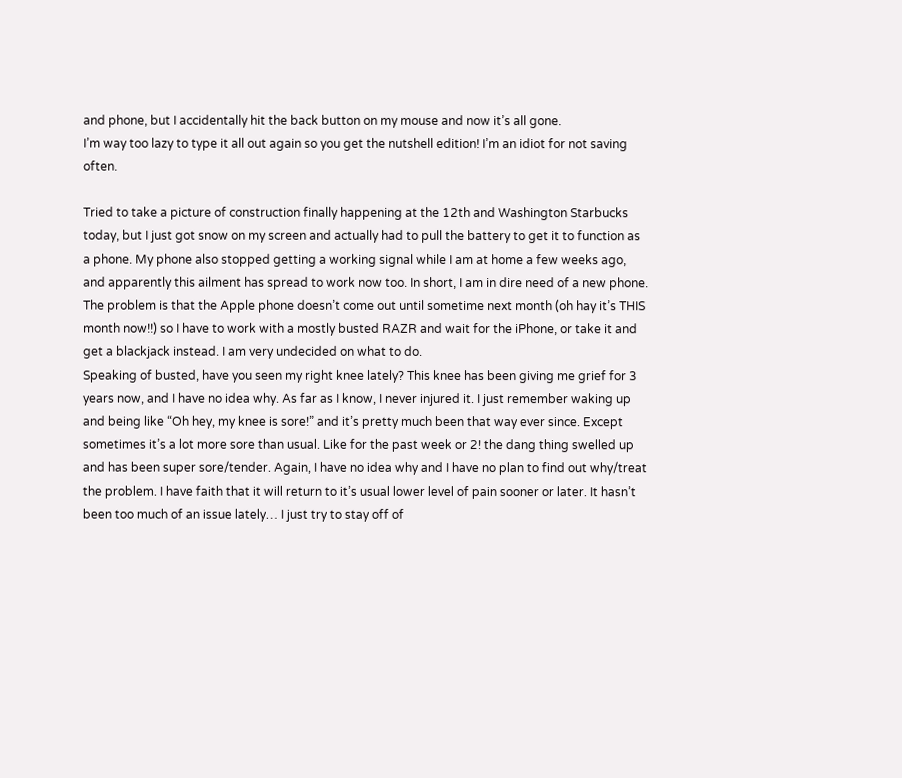and phone, but I accidentally hit the back button on my mouse and now it’s all gone.
I’m way too lazy to type it all out again so you get the nutshell edition! I’m an idiot for not saving often.

Tried to take a picture of construction finally happening at the 12th and Washington Starbucks today, but I just got snow on my screen and actually had to pull the battery to get it to function as a phone. My phone also stopped getting a working signal while I am at home a few weeks ago, and apparently this ailment has spread to work now too. In short, I am in dire need of a new phone. The problem is that the Apple phone doesn’t come out until sometime next month (oh hay it’s THIS month now!!) so I have to work with a mostly busted RAZR and wait for the iPhone, or take it and get a blackjack instead. I am very undecided on what to do.
Speaking of busted, have you seen my right knee lately? This knee has been giving me grief for 3 years now, and I have no idea why. As far as I know, I never injured it. I just remember waking up and being like “Oh hey, my knee is sore!” and it’s pretty much been that way ever since. Except sometimes it’s a lot more sore than usual. Like for the past week or 2! the dang thing swelled up and has been super sore/tender. Again, I have no idea why and I have no plan to find out why/treat the problem. I have faith that it will return to it’s usual lower level of pain sooner or later. It hasn’t been too much of an issue lately… I just try to stay off of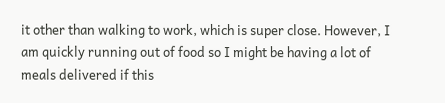it other than walking to work, which is super close. However, I am quickly running out of food so I might be having a lot of meals delivered if this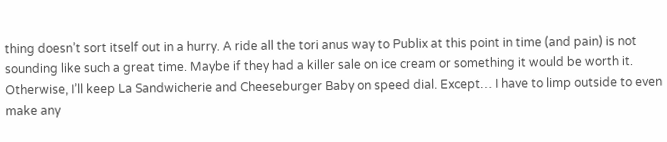thing doesn’t sort itself out in a hurry. A ride all the tori anus way to Publix at this point in time (and pain) is not sounding like such a great time. Maybe if they had a killer sale on ice cream or something it would be worth it. Otherwise, I’ll keep La Sandwicherie and Cheeseburger Baby on speed dial. Except… I have to limp outside to even make any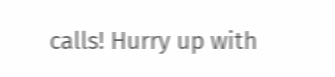calls! Hurry up with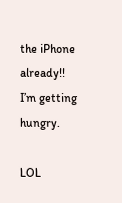the iPhone already!! I’m getting hungry.

LOL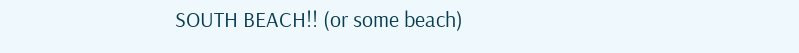SOUTH BEACH!! (or some beach)